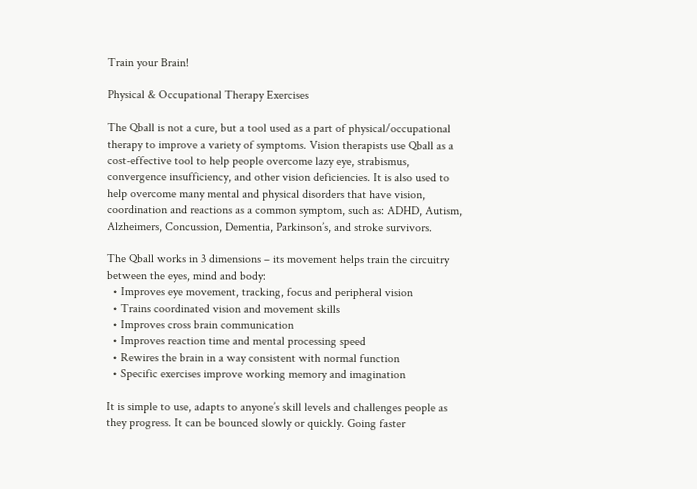Train your Brain!

Physical & Occupational Therapy Exercises

The Qball is not a cure, but a tool used as a part of physical/occupational therapy to improve a variety of symptoms. Vision therapists use Qball as a cost-effective tool to help people overcome lazy eye, strabismus, convergence insufficiency, and other vision deficiencies. It is also used to help overcome many mental and physical disorders that have vision, coordination and reactions as a common symptom, such as: ADHD, Autism, Alzheimers, Concussion, Dementia, Parkinson’s, and stroke survivors.

The Qball works in 3 dimensions – its movement helps train the circuitry between the eyes, mind and body:
  • Improves eye movement, tracking, focus and peripheral vision
  • Trains coordinated vision and movement skills
  • Improves cross brain communication
  • Improves reaction time and mental processing speed
  • Rewires the brain in a way consistent with normal function
  • Specific exercises improve working memory and imagination

It is simple to use, adapts to anyone’s skill levels and challenges people as they progress. It can be bounced slowly or quickly. Going faster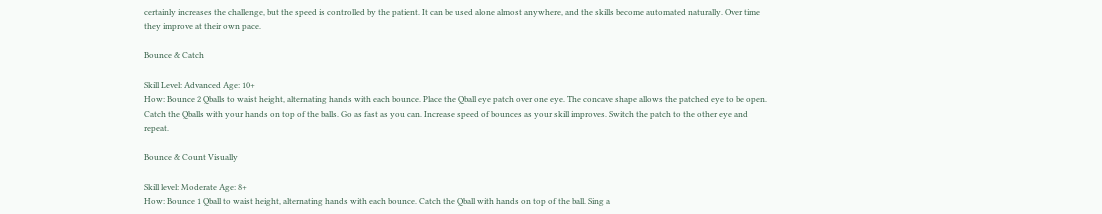certainly increases the challenge, but the speed is controlled by the patient. It can be used alone almost anywhere, and the skills become automated naturally. Over time they improve at their own pace.

Bounce & Catch

Skill Level: Advanced Age: 10+
How: Bounce 2 Qballs to waist height, alternating hands with each bounce. Place the Qball eye patch over one eye. The concave shape allows the patched eye to be open. Catch the Qballs with your hands on top of the balls. Go as fast as you can. Increase speed of bounces as your skill improves. Switch the patch to the other eye and repeat.

Bounce & Count Visually

Skill level: Moderate Age: 8+
How: Bounce 1 Qball to waist height, alternating hands with each bounce. Catch the Qball with hands on top of the ball. Sing a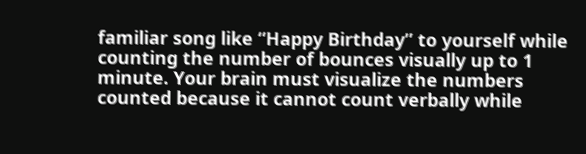familiar song like “Happy Birthday” to yourself while counting the number of bounces visually up to 1 minute. Your brain must visualize the numbers counted because it cannot count verbally while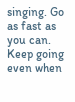singing. Go as fast as you can. Keep going even when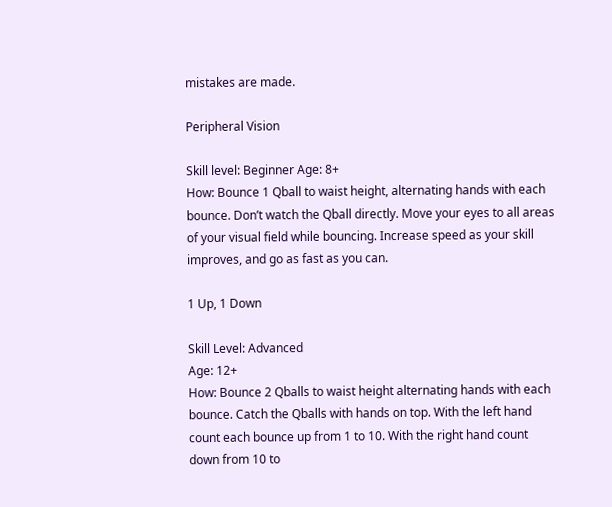mistakes are made.

Peripheral Vision

Skill level: Beginner Age: 8+
How: Bounce 1 Qball to waist height, alternating hands with each bounce. Don’t watch the Qball directly. Move your eyes to all areas of your visual field while bouncing. Increase speed as your skill improves, and go as fast as you can.

1 Up, 1 Down

Skill Level: Advanced
Age: 12+
How: Bounce 2 Qballs to waist height alternating hands with each bounce. Catch the Qballs with hands on top. With the left hand count each bounce up from 1 to 10. With the right hand count down from 10 to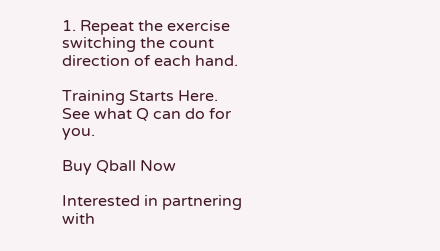1. Repeat the exercise switching the count direction of each hand.

Training Starts Here.
See what Q can do for you.

Buy Qball Now

Interested in partnering with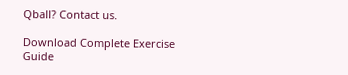Qball? Contact us.

Download Complete Exercise Guide